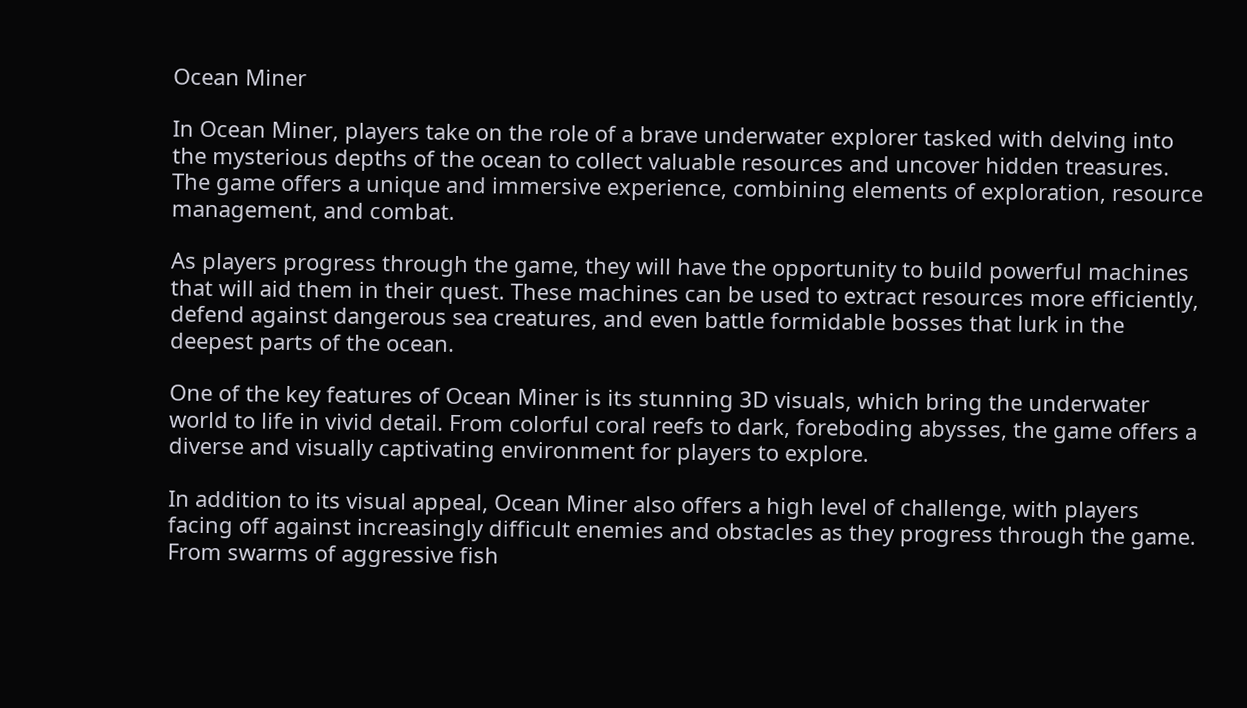Ocean Miner

In Ocean Miner, players take on the role of a brave underwater explorer tasked with delving into the mysterious depths of the ocean to collect valuable resources and uncover hidden treasures. The game offers a unique and immersive experience, combining elements of exploration, resource management, and combat.

As players progress through the game, they will have the opportunity to build powerful machines that will aid them in their quest. These machines can be used to extract resources more efficiently, defend against dangerous sea creatures, and even battle formidable bosses that lurk in the deepest parts of the ocean.

One of the key features of Ocean Miner is its stunning 3D visuals, which bring the underwater world to life in vivid detail. From colorful coral reefs to dark, foreboding abysses, the game offers a diverse and visually captivating environment for players to explore.

In addition to its visual appeal, Ocean Miner also offers a high level of challenge, with players facing off against increasingly difficult enemies and obstacles as they progress through the game. From swarms of aggressive fish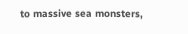to massive sea monsters,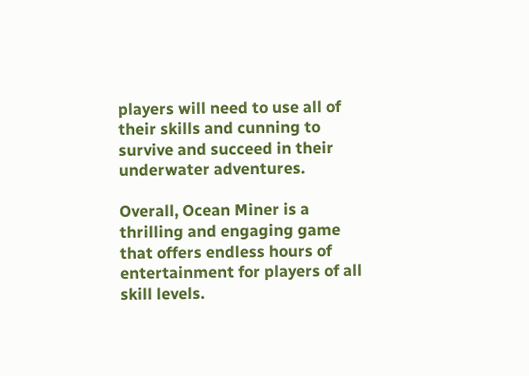players will need to use all of their skills and cunning to survive and succeed in their underwater adventures.

Overall, Ocean Miner is a thrilling and engaging game that offers endless hours of entertainment for players of all skill levels.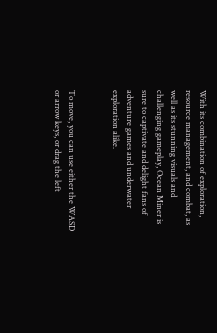With its combination of exploration, resource management, and combat, as well as its stunning visuals and challenging gameplay, Ocean Miner is sure to captivate and delight fans of adventure games and underwater exploration alike.


To move, you can use either the WASD or arrow keys, or drag the left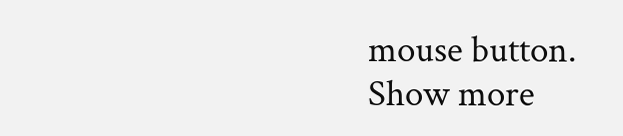mouse button.
Show more